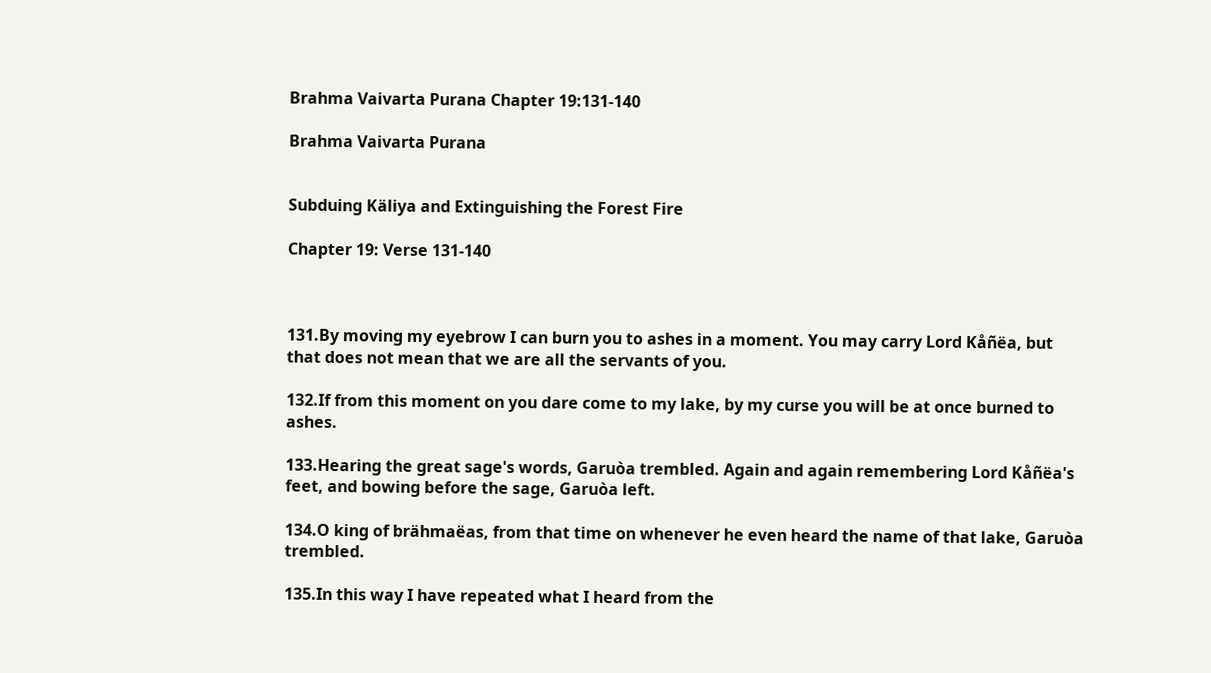Brahma Vaivarta Purana Chapter 19:131-140

Brahma Vaivarta Purana


Subduing Käliya and Extinguishing the Forest Fire

Chapter 19: Verse 131-140



131.By moving my eyebrow I can burn you to ashes in a moment. You may carry Lord Kåñëa, but that does not mean that we are all the servants of you.

132.If from this moment on you dare come to my lake, by my curse you will be at once burned to ashes.

133.Hearing the great sage's words, Garuòa trembled. Again and again remembering Lord Kåñëa's feet, and bowing before the sage, Garuòa left.

134.O king of brähmaëas, from that time on whenever he even heard the name of that lake, Garuòa trembled.

135.In this way I have repeated what I heard from the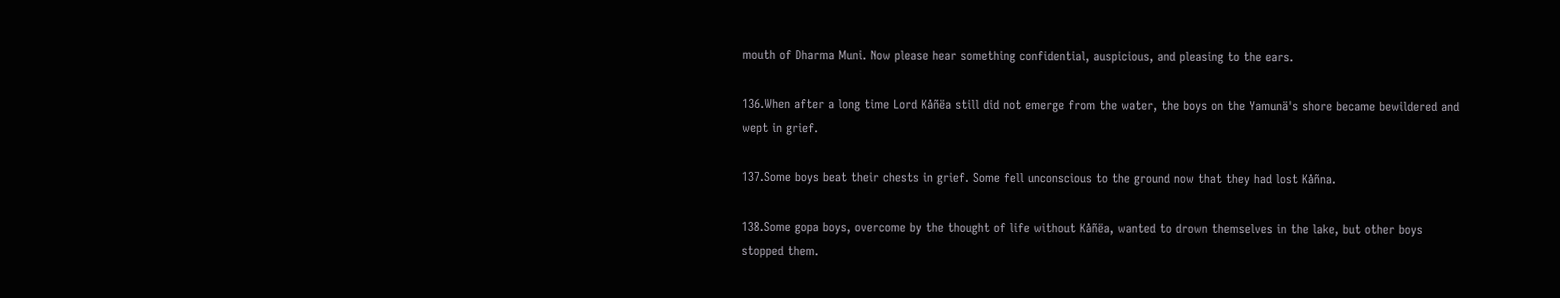mouth of Dharma Muni. Now please hear something confidential, auspicious, and pleasing to the ears.

136.When after a long time Lord Kåñëa still did not emerge from the water, the boys on the Yamunä's shore became bewildered and wept in grief.

137.Some boys beat their chests in grief. Some fell unconscious to the ground now that they had lost Kåñna.

138.Some gopa boys, overcome by the thought of life without Kåñëa, wanted to drown themselves in the lake, but other boys stopped them.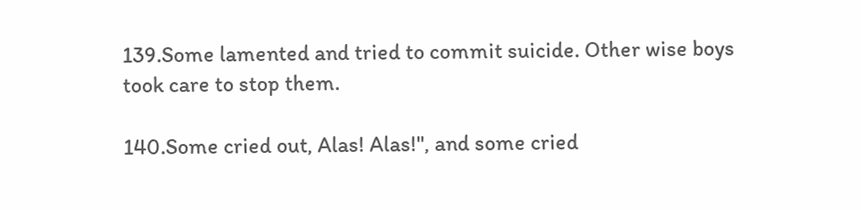139.Some lamented and tried to commit suicide. Other wise boys took care to stop them.

140.Some cried out, Alas! Alas!", and some cried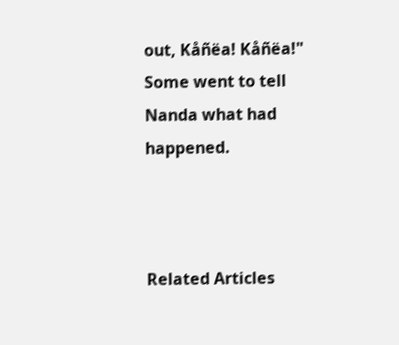out, Kåñëa! Kåñëa!" Some went to tell Nanda what had happened.



Related Articles